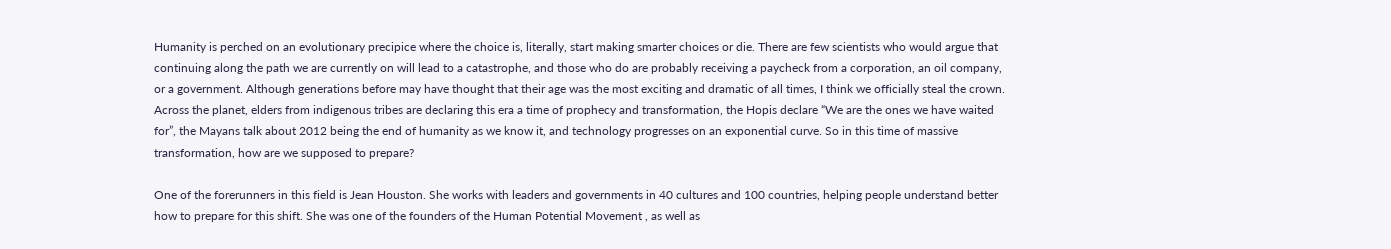Humanity is perched on an evolutionary precipice where the choice is, literally, start making smarter choices or die. There are few scientists who would argue that continuing along the path we are currently on will lead to a catastrophe, and those who do are probably receiving a paycheck from a corporation, an oil company, or a government. Although generations before may have thought that their age was the most exciting and dramatic of all times, I think we officially steal the crown. Across the planet, elders from indigenous tribes are declaring this era a time of prophecy and transformation, the Hopis declare “We are the ones we have waited for”, the Mayans talk about 2012 being the end of humanity as we know it, and technology progresses on an exponential curve. So in this time of massive transformation, how are we supposed to prepare?

One of the forerunners in this field is Jean Houston. She works with leaders and governments in 40 cultures and 100 countries, helping people understand better how to prepare for this shift. She was one of the founders of the Human Potential Movement , as well as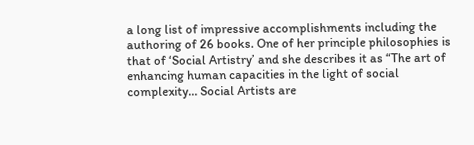a long list of impressive accomplishments including the authoring of 26 books. One of her principle philosophies is that of ‘Social Artistry’ and she describes it as “The art of enhancing human capacities in the light of social complexity… Social Artists are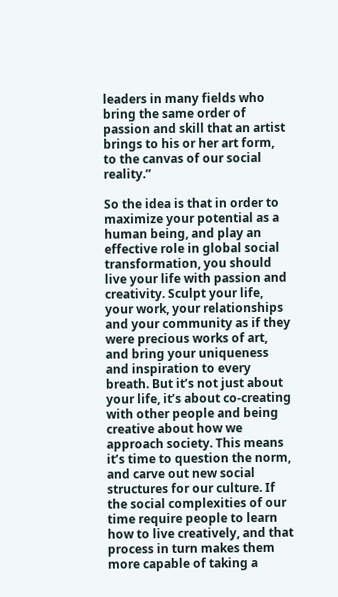leaders in many fields who bring the same order of passion and skill that an artist brings to his or her art form, to the canvas of our social reality.”

So the idea is that in order to maximize your potential as a human being, and play an effective role in global social transformation, you should live your life with passion and creativity. Sculpt your life, your work, your relationships and your community as if they were precious works of art, and bring your uniqueness and inspiration to every breath. But it’s not just about your life, it’s about co-creating with other people and being creative about how we approach society. This means it’s time to question the norm, and carve out new social structures for our culture. If the social complexities of our time require people to learn how to live creatively, and that process in turn makes them more capable of taking a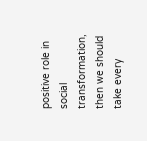positive role in social transformation, then we should take every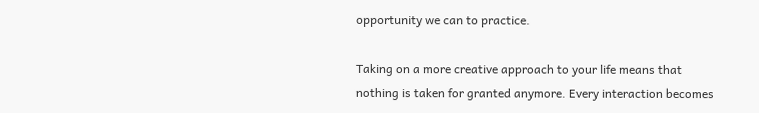opportunity we can to practice.

Taking on a more creative approach to your life means that nothing is taken for granted anymore. Every interaction becomes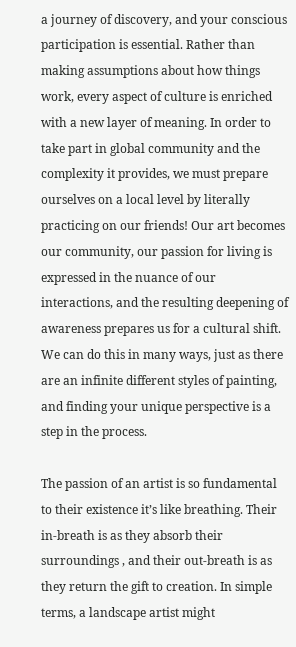a journey of discovery, and your conscious participation is essential. Rather than making assumptions about how things work, every aspect of culture is enriched with a new layer of meaning. In order to take part in global community and the complexity it provides, we must prepare ourselves on a local level by literally practicing on our friends! Our art becomes our community, our passion for living is expressed in the nuance of our interactions, and the resulting deepening of awareness prepares us for a cultural shift. We can do this in many ways, just as there are an infinite different styles of painting, and finding your unique perspective is a step in the process.

The passion of an artist is so fundamental to their existence it’s like breathing. Their in-breath is as they absorb their surroundings , and their out-breath is as they return the gift to creation. In simple terms, a landscape artist might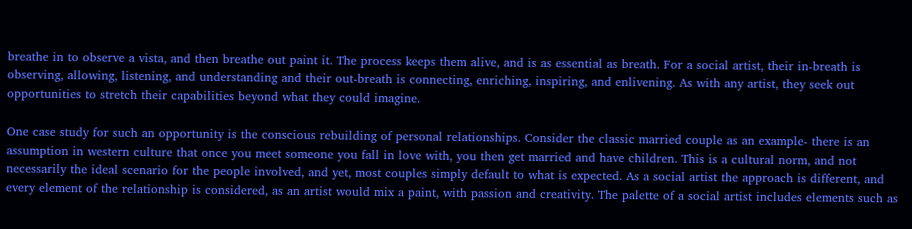breathe in to observe a vista, and then breathe out paint it. The process keeps them alive, and is as essential as breath. For a social artist, their in-breath is observing, allowing, listening, and understanding and their out-breath is connecting, enriching, inspiring, and enlivening. As with any artist, they seek out opportunities to stretch their capabilities beyond what they could imagine.

One case study for such an opportunity is the conscious rebuilding of personal relationships. Consider the classic married couple as an example- there is an assumption in western culture that once you meet someone you fall in love with, you then get married and have children. This is a cultural norm, and not necessarily the ideal scenario for the people involved, and yet, most couples simply default to what is expected. As a social artist the approach is different, and every element of the relationship is considered, as an artist would mix a paint, with passion and creativity. The palette of a social artist includes elements such as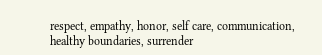respect, empathy, honor, self care, communication, healthy boundaries, surrender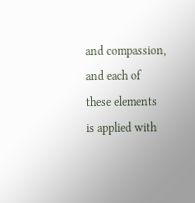and compassion, and each of these elements is applied with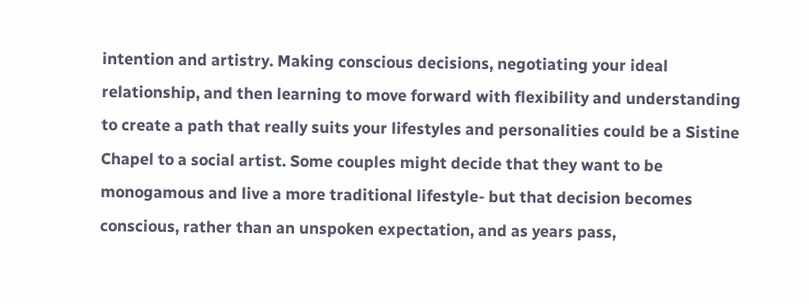intention and artistry. Making conscious decisions, negotiating your ideal relationship, and then learning to move forward with flexibility and understanding to create a path that really suits your lifestyles and personalities could be a Sistine Chapel to a social artist. Some couples might decide that they want to be monogamous and live a more traditional lifestyle- but that decision becomes conscious, rather than an unspoken expectation, and as years pass,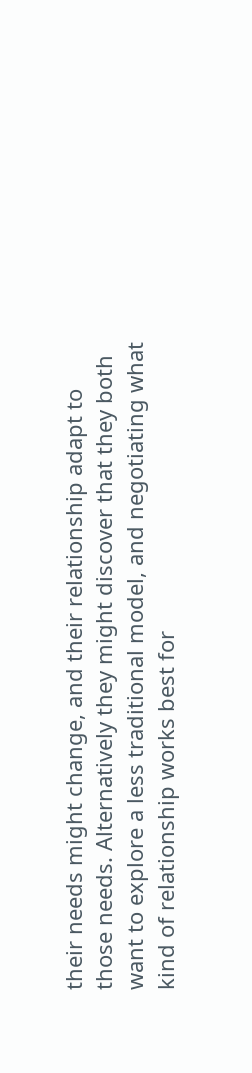their needs might change, and their relationship adapt to those needs. Alternatively they might discover that they both want to explore a less traditional model, and negotiating what kind of relationship works best for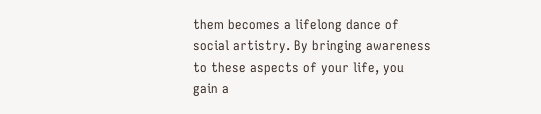them becomes a lifelong dance of social artistry. By bringing awareness to these aspects of your life, you gain a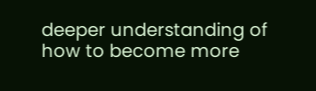deeper understanding of how to become more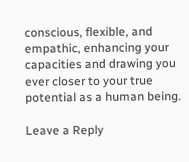conscious, flexible, and empathic, enhancing your capacities and drawing you ever closer to your true potential as a human being.

Leave a Reply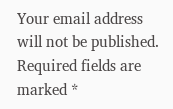Your email address will not be published. Required fields are marked *